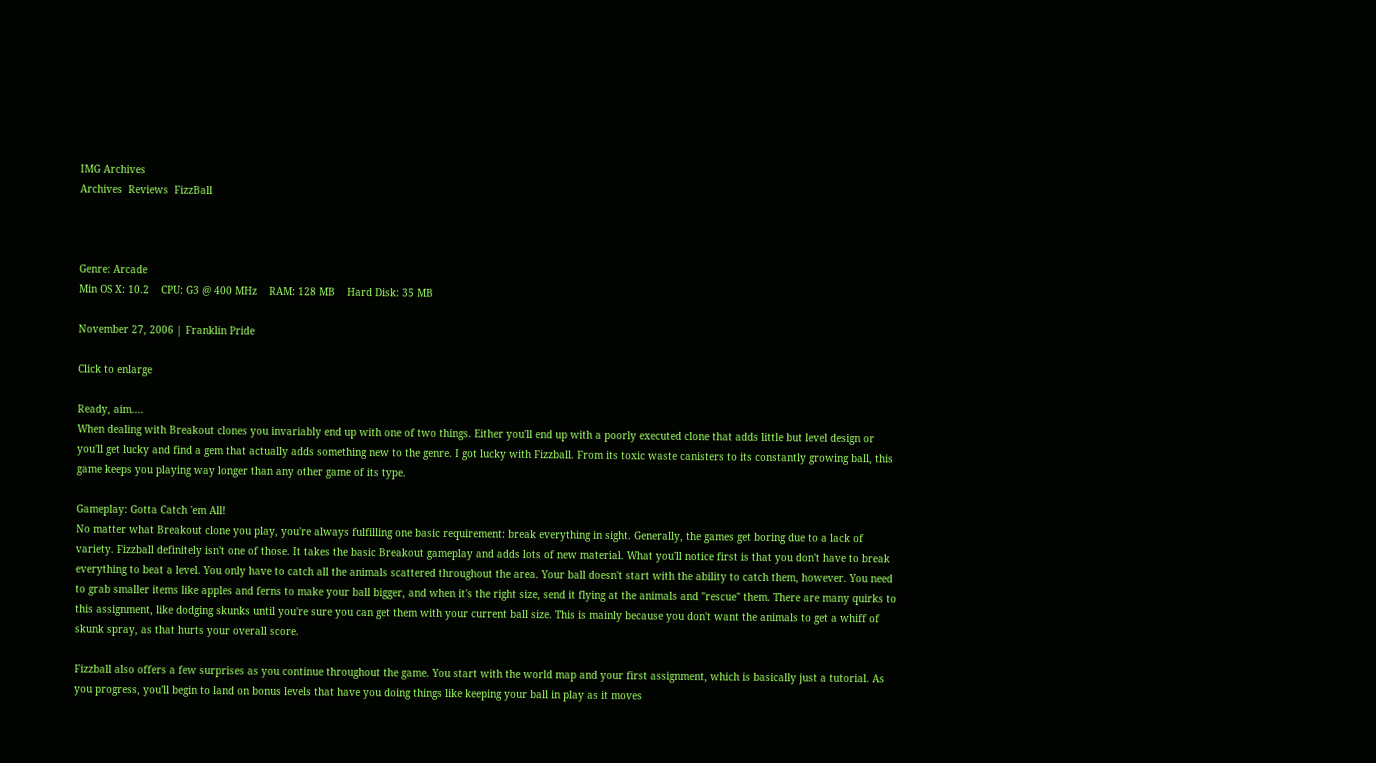IMG Archives
Archives  Reviews  FizzBall



Genre: Arcade
Min OS X: 10.2    CPU: G3 @ 400 MHz    RAM: 128 MB    Hard Disk: 35 MB

November 27, 2006 | Franklin Pride

Click to enlarge

Ready, aim....
When dealing with Breakout clones you invariably end up with one of two things. Either you'll end up with a poorly executed clone that adds little but level design or you'll get lucky and find a gem that actually adds something new to the genre. I got lucky with Fizzball. From its toxic waste canisters to its constantly growing ball, this game keeps you playing way longer than any other game of its type.

Gameplay: Gotta Catch 'em All!
No matter what Breakout clone you play, you're always fulfilling one basic requirement: break everything in sight. Generally, the games get boring due to a lack of variety. Fizzball definitely isn't one of those. It takes the basic Breakout gameplay and adds lots of new material. What you'll notice first is that you don't have to break everything to beat a level. You only have to catch all the animals scattered throughout the area. Your ball doesn't start with the ability to catch them, however. You need to grab smaller items like apples and ferns to make your ball bigger, and when it's the right size, send it flying at the animals and "rescue" them. There are many quirks to this assignment, like dodging skunks until you're sure you can get them with your current ball size. This is mainly because you don't want the animals to get a whiff of skunk spray, as that hurts your overall score.

Fizzball also offers a few surprises as you continue throughout the game. You start with the world map and your first assignment, which is basically just a tutorial. As you progress, you'll begin to land on bonus levels that have you doing things like keeping your ball in play as it moves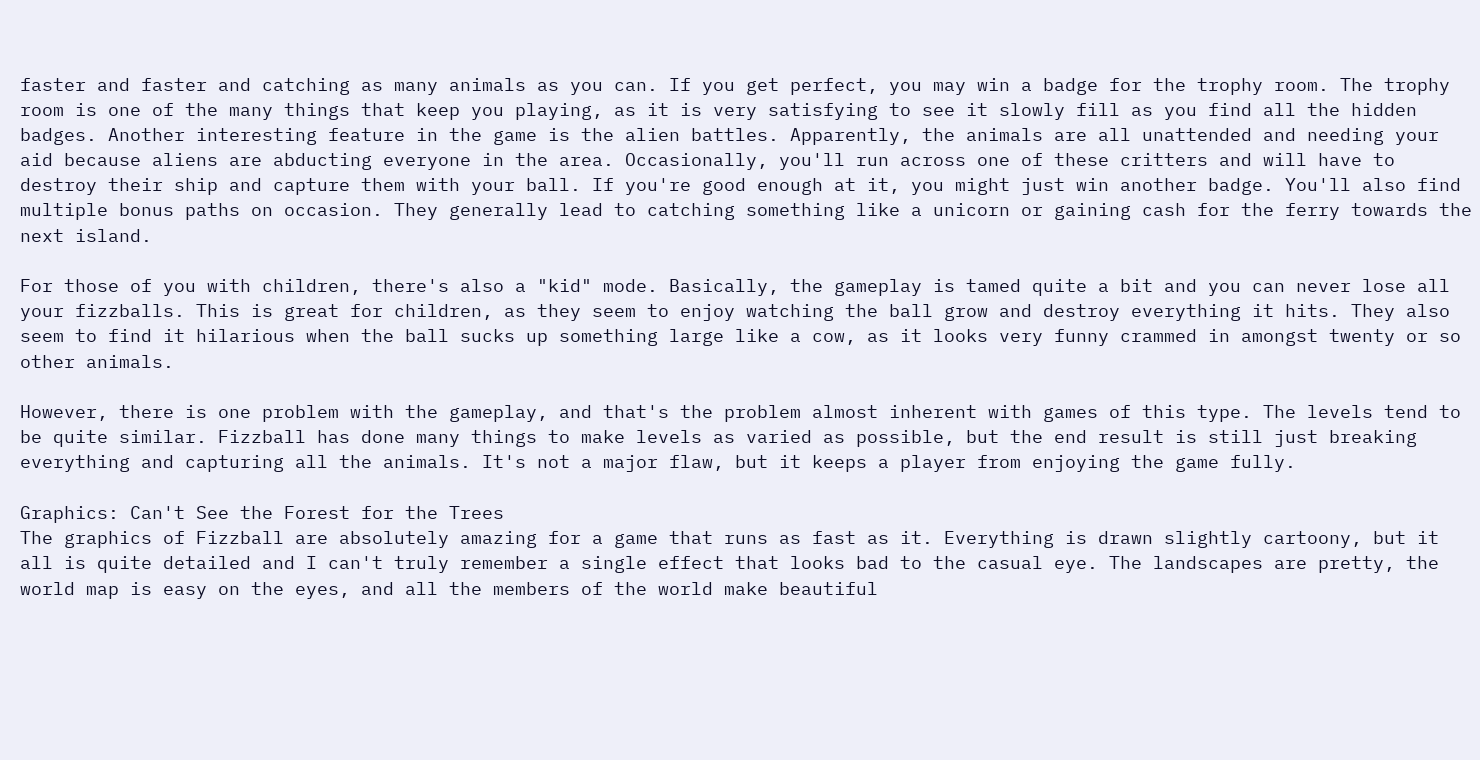faster and faster and catching as many animals as you can. If you get perfect, you may win a badge for the trophy room. The trophy room is one of the many things that keep you playing, as it is very satisfying to see it slowly fill as you find all the hidden badges. Another interesting feature in the game is the alien battles. Apparently, the animals are all unattended and needing your aid because aliens are abducting everyone in the area. Occasionally, you'll run across one of these critters and will have to destroy their ship and capture them with your ball. If you're good enough at it, you might just win another badge. You'll also find multiple bonus paths on occasion. They generally lead to catching something like a unicorn or gaining cash for the ferry towards the next island.

For those of you with children, there's also a "kid" mode. Basically, the gameplay is tamed quite a bit and you can never lose all your fizzballs. This is great for children, as they seem to enjoy watching the ball grow and destroy everything it hits. They also seem to find it hilarious when the ball sucks up something large like a cow, as it looks very funny crammed in amongst twenty or so other animals.

However, there is one problem with the gameplay, and that's the problem almost inherent with games of this type. The levels tend to be quite similar. Fizzball has done many things to make levels as varied as possible, but the end result is still just breaking everything and capturing all the animals. It's not a major flaw, but it keeps a player from enjoying the game fully.

Graphics: Can't See the Forest for the Trees
The graphics of Fizzball are absolutely amazing for a game that runs as fast as it. Everything is drawn slightly cartoony, but it all is quite detailed and I can't truly remember a single effect that looks bad to the casual eye. The landscapes are pretty, the world map is easy on the eyes, and all the members of the world make beautiful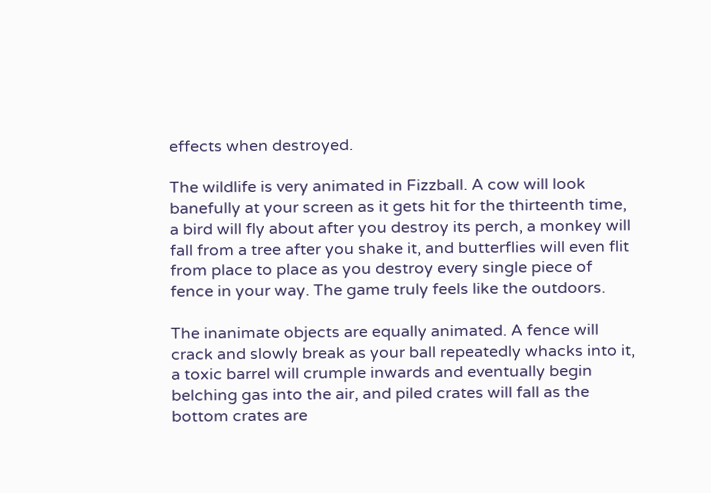effects when destroyed.

The wildlife is very animated in Fizzball. A cow will look banefully at your screen as it gets hit for the thirteenth time, a bird will fly about after you destroy its perch, a monkey will fall from a tree after you shake it, and butterflies will even flit from place to place as you destroy every single piece of fence in your way. The game truly feels like the outdoors.

The inanimate objects are equally animated. A fence will crack and slowly break as your ball repeatedly whacks into it, a toxic barrel will crumple inwards and eventually begin belching gas into the air, and piled crates will fall as the bottom crates are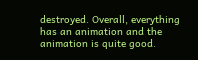destroyed. Overall, everything has an animation and the animation is quite good.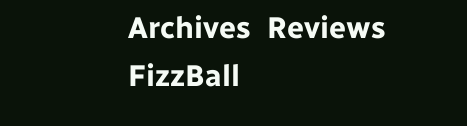Archives  Reviews  FizzBall